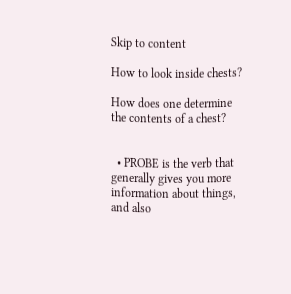Skip to content

How to look inside chests?

How does one determine the contents of a chest?


  • PROBE is the verb that generally gives you more information about things, and also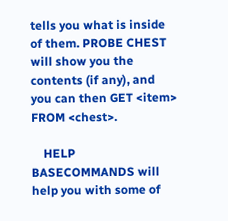tells you what is inside of them. PROBE CHEST will show you the contents (if any), and you can then GET <item> FROM <chest>.

    HELP BASECOMMANDS will help you with some of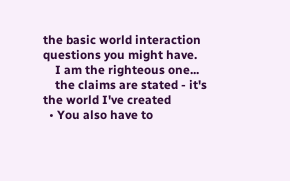the basic world interaction questions you might have.
    I am the righteous one...
    the claims are stated - it's the world I've created
  • You also have to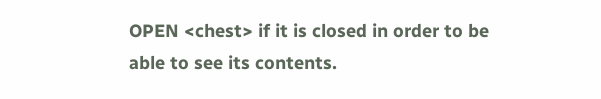OPEN <chest> if it is closed in order to be able to see its contents.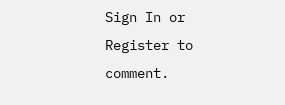Sign In or Register to comment.